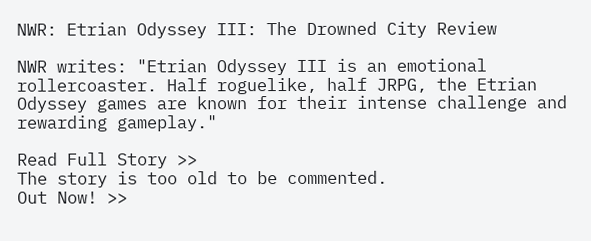NWR: Etrian Odyssey III: The Drowned City Review

NWR writes: "Etrian Odyssey III is an emotional rollercoaster. Half roguelike, half JRPG, the Etrian Odyssey games are known for their intense challenge and rewarding gameplay."

Read Full Story >>
The story is too old to be commented.
Out Now! >>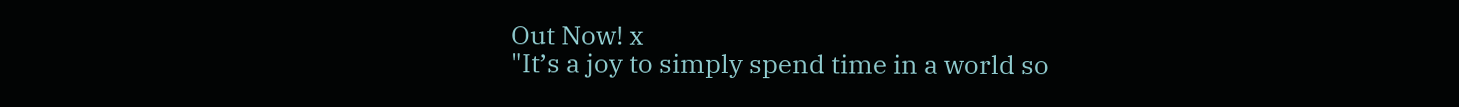Out Now! x
"It’s a joy to simply spend time in a world so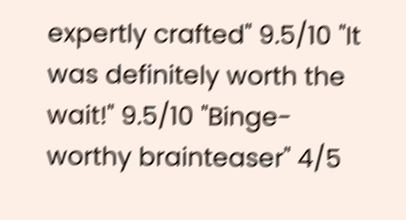expertly crafted" 9.5/10 "It was definitely worth the wait!" 9.5/10 "Binge-worthy brainteaser" 4/5